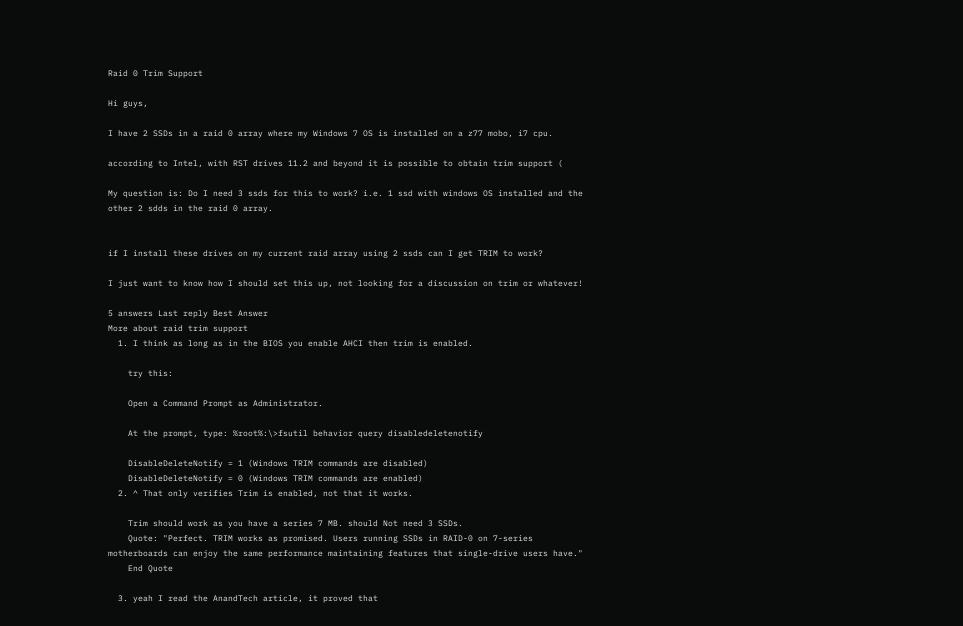Raid 0 Trim Support

Hi guys,

I have 2 SSDs in a raid 0 array where my Windows 7 OS is installed on a z77 mobo, i7 cpu.

according to Intel, with RST drives 11.2 and beyond it is possible to obtain trim support (

My question is: Do I need 3 ssds for this to work? i.e. 1 ssd with windows OS installed and the other 2 sdds in the raid 0 array.


if I install these drives on my current raid array using 2 ssds can I get TRIM to work?

I just want to know how I should set this up, not looking for a discussion on trim or whatever!

5 answers Last reply Best Answer
More about raid trim support
  1. I think as long as in the BIOS you enable AHCI then trim is enabled.

    try this:

    Open a Command Prompt as Administrator.

    At the prompt, type: %root%:\>fsutil behavior query disabledeletenotify

    DisableDeleteNotify = 1 (Windows TRIM commands are disabled)
    DisableDeleteNotify = 0 (Windows TRIM commands are enabled)
  2. ^ That only verifies Trim is enabled, not that it works.

    Trim should work as you have a series 7 MB. should Not need 3 SSDs.
    Quote: "Perfect. TRIM works as promised. Users running SSDs in RAID-0 on 7-series motherboards can enjoy the same performance maintaining features that single-drive users have."
    End Quote

  3. yeah I read the AnandTech article, it proved that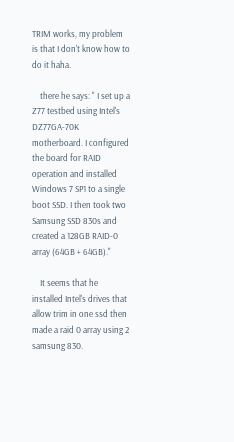TRIM works, my problem is that I don't know how to do it haha.

    there he says: " I set up a Z77 testbed using Intel's DZ77GA-70K motherboard. I configured the board for RAID operation and installed Windows 7 SP1 to a single boot SSD. I then took two Samsung SSD 830s and created a 128GB RAID-0 array (64GB + 64GB)."

    It seems that he installed Intel's drives that allow trim in one ssd then made a raid 0 array using 2 samsung 830.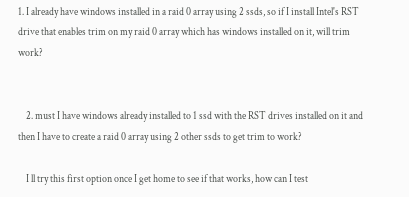1. I already have windows installed in a raid 0 array using 2 ssds, so if I install Intel's RST drive that enables trim on my raid 0 array which has windows installed on it, will trim work?


    2. must I have windows already installed to 1 ssd with the RST drives installed on it and then I have to create a raid 0 array using 2 other ssds to get trim to work?

    I ll try this first option once I get home to see if that works, how can I test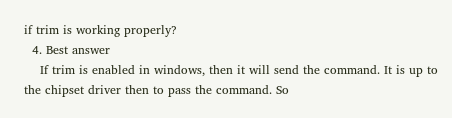if trim is working properly?
  4. Best answer
    If trim is enabled in windows, then it will send the command. It is up to the chipset driver then to pass the command. So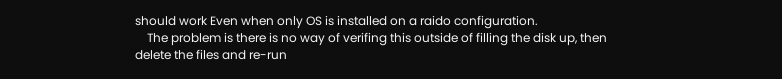should work Even when only OS is installed on a raido configuration.
    The problem is there is no way of verifing this outside of filling the disk up, then delete the files and re-run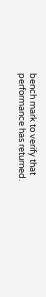bench mark to verify that performance has returned.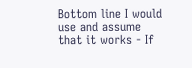Bottom line I would use and assume that it works - If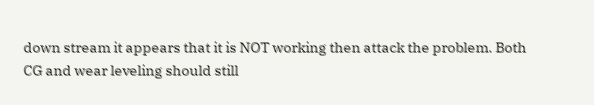down stream it appears that it is NOT working then attack the problem. Both CG and wear leveling should still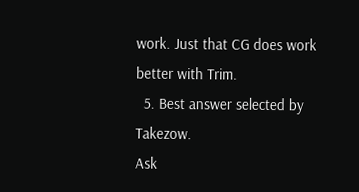work. Just that CG does work better with Trim.
  5. Best answer selected by Takezow.
Ask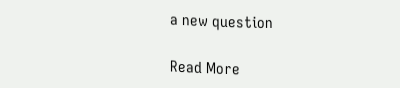a new question

Read More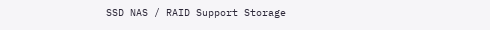SSD NAS / RAID Support Storage